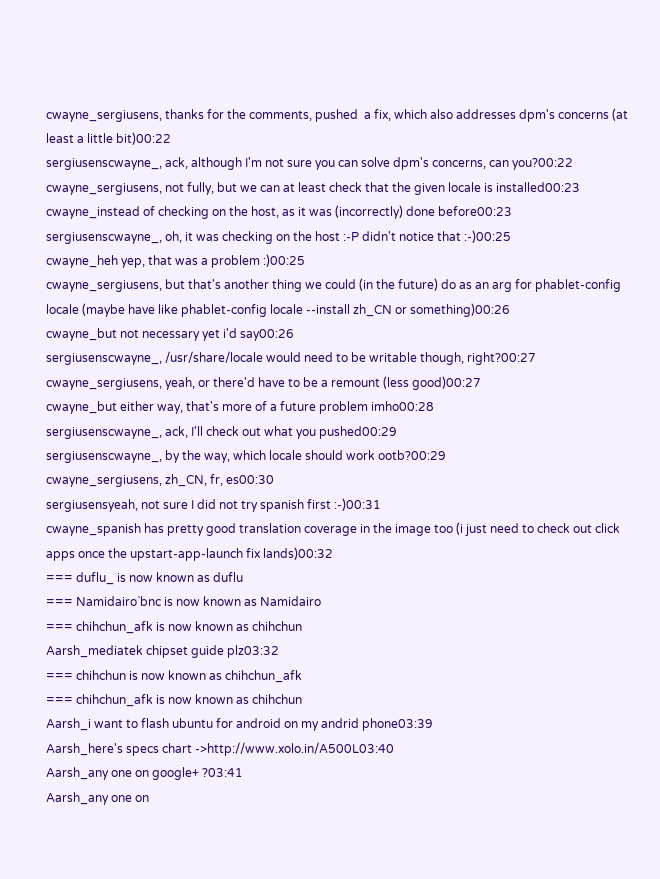cwayne_sergiusens, thanks for the comments, pushed  a fix, which also addresses dpm's concerns (at least a little bit)00:22
sergiusenscwayne_, ack, although I'm not sure you can solve dpm's concerns, can you?00:22
cwayne_sergiusens, not fully, but we can at least check that the given locale is installed00:23
cwayne_instead of checking on the host, as it was (incorrectly) done before00:23
sergiusenscwayne_, oh, it was checking on the host :-P didn't notice that :-)00:25
cwayne_heh yep, that was a problem :)00:25
cwayne_sergiusens, but that's another thing we could (in the future) do as an arg for phablet-config locale (maybe have like phablet-config locale --install zh_CN or something)00:26
cwayne_but not necessary yet i'd say00:26
sergiusenscwayne_, /usr/share/locale would need to be writable though, right?00:27
cwayne_sergiusens, yeah, or there'd have to be a remount (less good)00:27
cwayne_but either way, that's more of a future problem imho00:28
sergiusenscwayne_, ack, I'll check out what you pushed00:29
sergiusenscwayne_, by the way, which locale should work ootb?00:29
cwayne_sergiusens, zh_CN, fr, es00:30
sergiusensyeah, not sure I did not try spanish first :-)00:31
cwayne_spanish has pretty good translation coverage in the image too (i just need to check out click apps once the upstart-app-launch fix lands)00:32
=== duflu_ is now known as duflu
=== Namidairo`bnc is now known as Namidairo
=== chihchun_afk is now known as chihchun
Aarsh_mediatek chipset guide plz03:32
=== chihchun is now known as chihchun_afk
=== chihchun_afk is now known as chihchun
Aarsh_i want to flash ubuntu for android on my andrid phone03:39
Aarsh_here's specs chart ->http://www.xolo.in/A500L03:40
Aarsh_any one on google+ ?03:41
Aarsh_any one on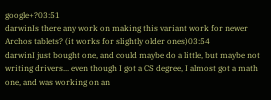google+?03:51
darwinIs there any work on making this variant work for newer Archos tablets? (it works for slightly older ones)03:54
darwinI just bought one, and could maybe do a little, but maybe not writing drivers... even though I got a CS degree, I almost got a math one, and was working on an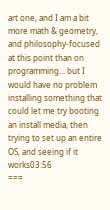art one, and I am a bit more math & geometry, and philosophy-focused at this point than on programming... but I would have no problem installing something that could let me try booting an install media, then trying to set up an entire OS, and seeing if it works03:56
===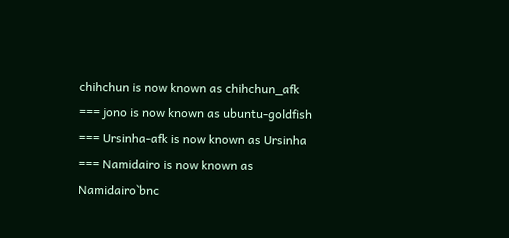chihchun is now known as chihchun_afk
=== jono is now known as ubuntu-goldfish
=== Ursinha-afk is now known as Ursinha
=== Namidairo is now known as Namidairo`bnc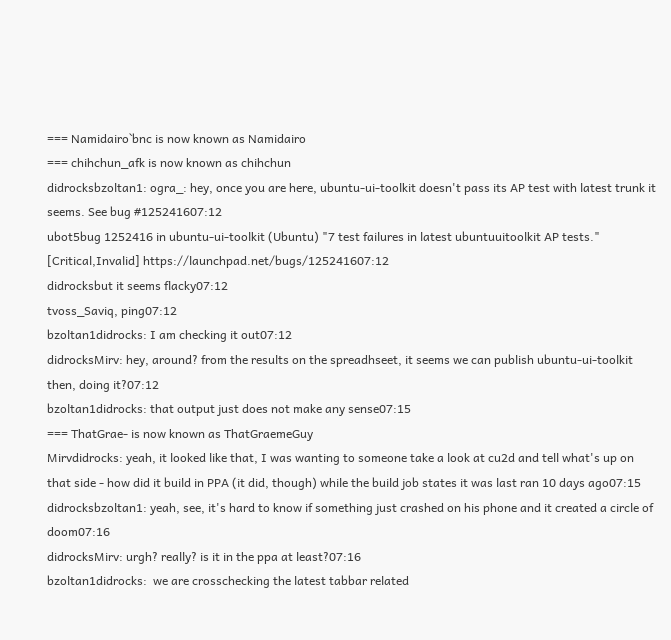=== Namidairo`bnc is now known as Namidairo
=== chihchun_afk is now known as chihchun
didrocksbzoltan1: ogra_: hey, once you are here, ubuntu-ui-toolkit doesn't pass its AP test with latest trunk it seems. See bug #125241607:12
ubot5bug 1252416 in ubuntu-ui-toolkit (Ubuntu) "7 test failures in latest ubuntuuitoolkit AP tests." [Critical,Invalid] https://launchpad.net/bugs/125241607:12
didrocksbut it seems flacky07:12
tvoss_Saviq, ping07:12
bzoltan1didrocks: I am checking it out07:12
didrocksMirv: hey, around? from the results on the spreadhseet, it seems we can publish ubuntu-ui-toolkit then, doing it?07:12
bzoltan1didrocks: that output just does not make any sense07:15
=== ThatGrae- is now known as ThatGraemeGuy
Mirvdidrocks: yeah, it looked like that, I was wanting to someone take a look at cu2d and tell what's up on that side - how did it build in PPA (it did, though) while the build job states it was last ran 10 days ago07:15
didrocksbzoltan1: yeah, see, it's hard to know if something just crashed on his phone and it created a circle of doom07:16
didrocksMirv: urgh? really? is it in the ppa at least?07:16
bzoltan1didrocks:  we are crosschecking the latest tabbar related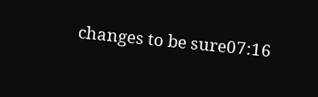changes to be sure07:16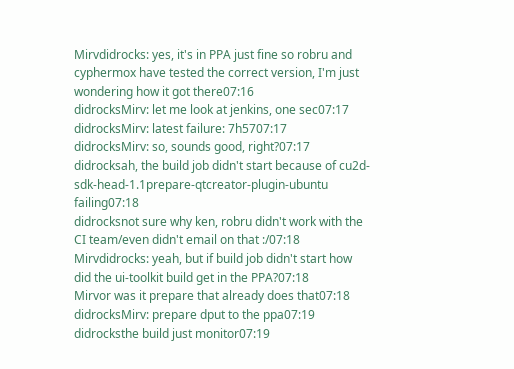Mirvdidrocks: yes, it's in PPA just fine so robru and cyphermox have tested the correct version, I'm just wondering how it got there07:16
didrocksMirv: let me look at jenkins, one sec07:17
didrocksMirv: latest failure: 7h5707:17
didrocksMirv: so, sounds good, right?07:17
didrocksah, the build job didn't start because of cu2d-sdk-head-1.1prepare-qtcreator-plugin-ubuntu failing07:18
didrocksnot sure why ken, robru didn't work with the CI team/even didn't email on that :/07:18
Mirvdidrocks: yeah, but if build job didn't start how did the ui-toolkit build get in the PPA?07:18
Mirvor was it prepare that already does that07:18
didrocksMirv: prepare dput to the ppa07:19
didrocksthe build just monitor07:19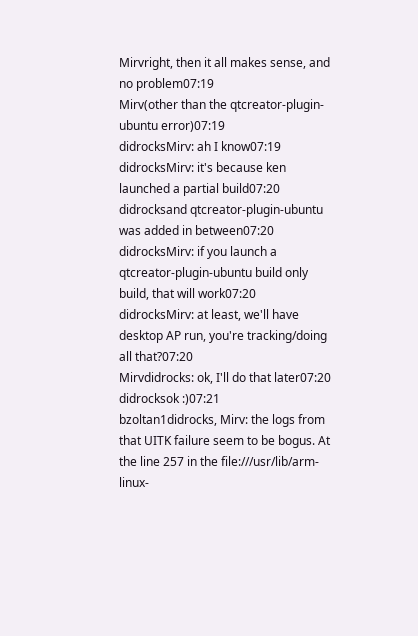Mirvright, then it all makes sense, and no problem07:19
Mirv(other than the qtcreator-plugin-ubuntu error)07:19
didrocksMirv: ah I know07:19
didrocksMirv: it's because ken launched a partial build07:20
didrocksand qtcreator-plugin-ubuntu was added in between07:20
didrocksMirv: if you launch a qtcreator-plugin-ubuntu build only build, that will work07:20
didrocksMirv: at least, we'll have desktop AP run, you're tracking/doing all that?07:20
Mirvdidrocks: ok, I'll do that later07:20
didrocksok :)07:21
bzoltan1didrocks, Mirv: the logs from that UITK failure seem to be bogus. At the line 257 in the file:///usr/lib/arm-linux-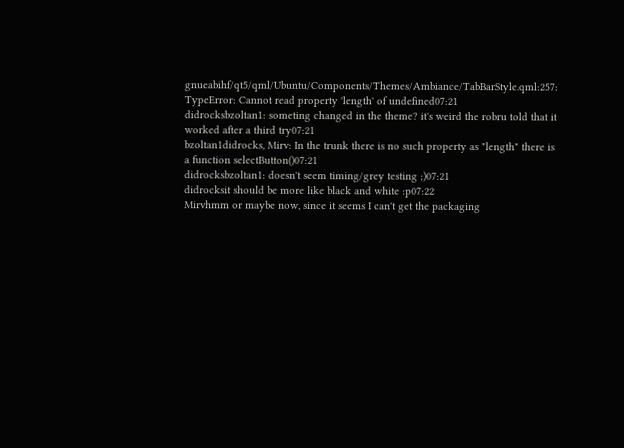gnueabihf/qt5/qml/Ubuntu/Components/Themes/Ambiance/TabBarStyle.qml:257: TypeError: Cannot read property 'length' of undefined07:21
didrocksbzoltan1: someting changed in the theme? it's weird the robru told that it worked after a third try07:21
bzoltan1didrocks, Mirv: In the trunk there is no such property as "length" there is a function selectButton()07:21
didrocksbzoltan1: doesn't seem timing/grey testing ;)07:21
didrocksit should be more like black and white :p07:22
Mirvhmm or maybe now, since it seems I can't get the packaging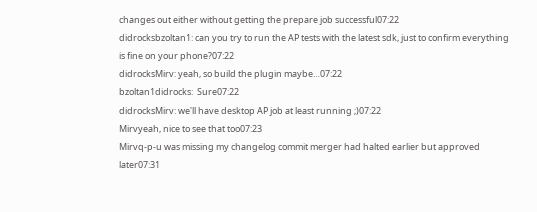changes out either without getting the prepare job successful07:22
didrocksbzoltan1: can you try to run the AP tests with the latest sdk, just to confirm everything is fine on your phone?07:22
didrocksMirv: yeah, so build the plugin maybe…07:22
bzoltan1didrocks:  Sure07:22
didrocksMirv: we'll have desktop AP job at least running ;)07:22
Mirvyeah, nice to see that too07:23
Mirvq-p-u was missing my changelog commit merger had halted earlier but approved later07:31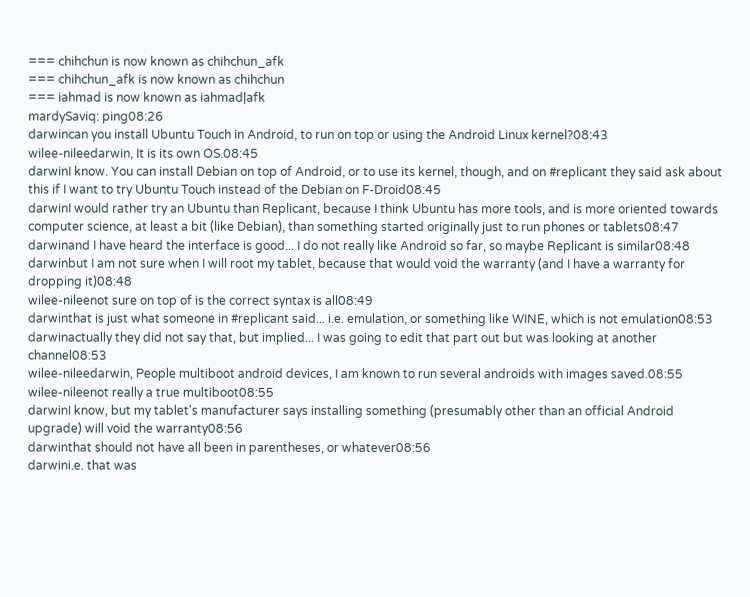=== chihchun is now known as chihchun_afk
=== chihchun_afk is now known as chihchun
=== iahmad is now known as iahmad|afk
mardySaviq: ping08:26
darwincan you install Ubuntu Touch in Android, to run on top or using the Android Linux kernel?08:43
wilee-nileedarwin, It is its own OS.08:45
darwinI know. You can install Debian on top of Android, or to use its kernel, though, and on #replicant they said ask about this if I want to try Ubuntu Touch instead of the Debian on F-Droid08:45
darwinI would rather try an Ubuntu than Replicant, because I think Ubuntu has more tools, and is more oriented towards computer science, at least a bit (like Debian), than something started originally just to run phones or tablets08:47
darwinand I have heard the interface is good... I do not really like Android so far, so maybe Replicant is similar08:48
darwinbut I am not sure when I will root my tablet, because that would void the warranty (and I have a warranty for dropping it)08:48
wilee-nileenot sure on top of is the correct syntax is all08:49
darwinthat is just what someone in #replicant said... i.e. emulation, or something like WINE, which is not emulation08:53
darwinactually they did not say that, but implied... I was going to edit that part out but was looking at another channel08:53
wilee-nileedarwin, People multiboot android devices, I am known to run several androids with images saved.08:55
wilee-nileenot really a true multiboot08:55
darwinI know, but my tablet's manufacturer says installing something (presumably other than an official Android upgrade) will void the warranty08:56
darwinthat should not have all been in parentheses, or whatever08:56
darwini.e. that was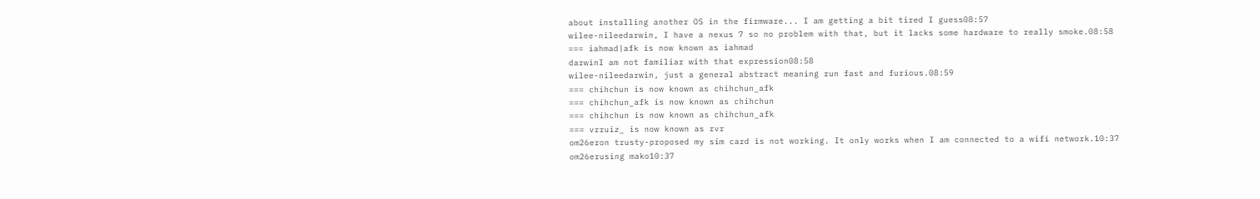about installing another OS in the firmware... I am getting a bit tired I guess08:57
wilee-nileedarwin, I have a nexus 7 so no problem with that, but it lacks some hardware to really smoke.08:58
=== iahmad|afk is now known as iahmad
darwinI am not familiar with that expression08:58
wilee-nileedarwin, just a general abstract meaning run fast and furious.08:59
=== chihchun is now known as chihchun_afk
=== chihchun_afk is now known as chihchun
=== chihchun is now known as chihchun_afk
=== vrruiz_ is now known as rvr
om26eron trusty-proposed my sim card is not working. It only works when I am connected to a wifi network.10:37
om26erusing mako10:37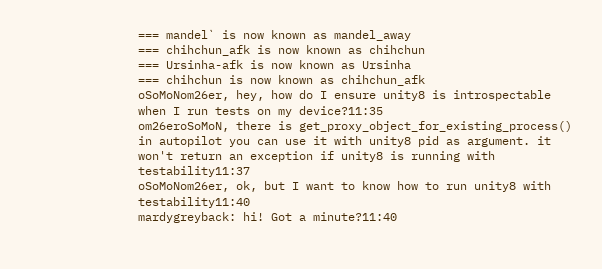=== mandel` is now known as mandel_away
=== chihchun_afk is now known as chihchun
=== Ursinha-afk is now known as Ursinha
=== chihchun is now known as chihchun_afk
oSoMoNom26er, hey, how do I ensure unity8 is introspectable when I run tests on my device?11:35
om26eroSoMoN, there is get_proxy_object_for_existing_process() in autopilot you can use it with unity8 pid as argument. it won't return an exception if unity8 is running with testability11:37
oSoMoNom26er, ok, but I want to know how to run unity8 with testability11:40
mardygreyback: hi! Got a minute?11:40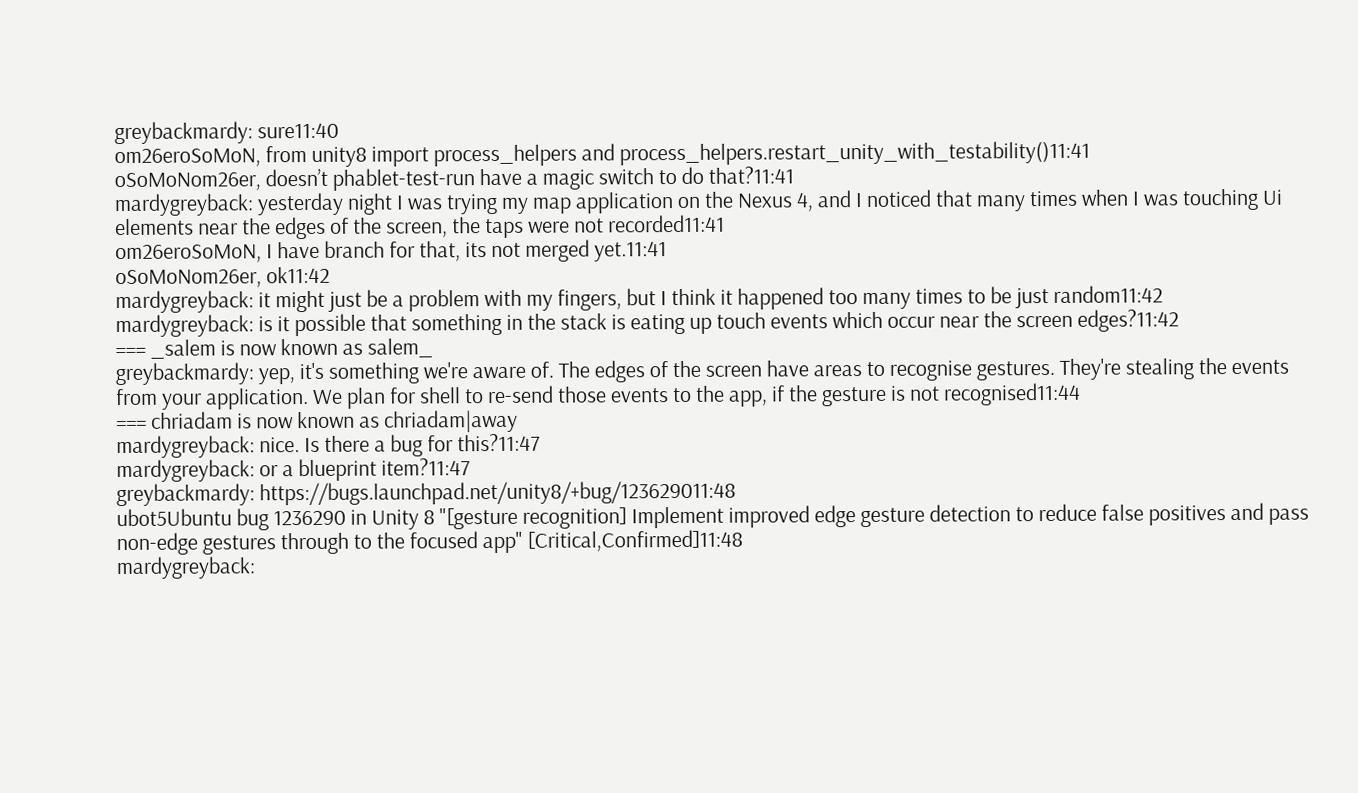greybackmardy: sure11:40
om26eroSoMoN, from unity8 import process_helpers and process_helpers.restart_unity_with_testability()11:41
oSoMoNom26er, doesn’t phablet-test-run have a magic switch to do that?11:41
mardygreyback: yesterday night I was trying my map application on the Nexus 4, and I noticed that many times when I was touching Ui elements near the edges of the screen, the taps were not recorded11:41
om26eroSoMoN, I have branch for that, its not merged yet.11:41
oSoMoNom26er, ok11:42
mardygreyback: it might just be a problem with my fingers, but I think it happened too many times to be just random11:42
mardygreyback: is it possible that something in the stack is eating up touch events which occur near the screen edges?11:42
=== _salem is now known as salem_
greybackmardy: yep, it's something we're aware of. The edges of the screen have areas to recognise gestures. They're stealing the events from your application. We plan for shell to re-send those events to the app, if the gesture is not recognised11:44
=== chriadam is now known as chriadam|away
mardygreyback: nice. Is there a bug for this?11:47
mardygreyback: or a blueprint item?11:47
greybackmardy: https://bugs.launchpad.net/unity8/+bug/123629011:48
ubot5Ubuntu bug 1236290 in Unity 8 "[gesture recognition] Implement improved edge gesture detection to reduce false positives and pass non-edge gestures through to the focused app" [Critical,Confirmed]11:48
mardygreyback: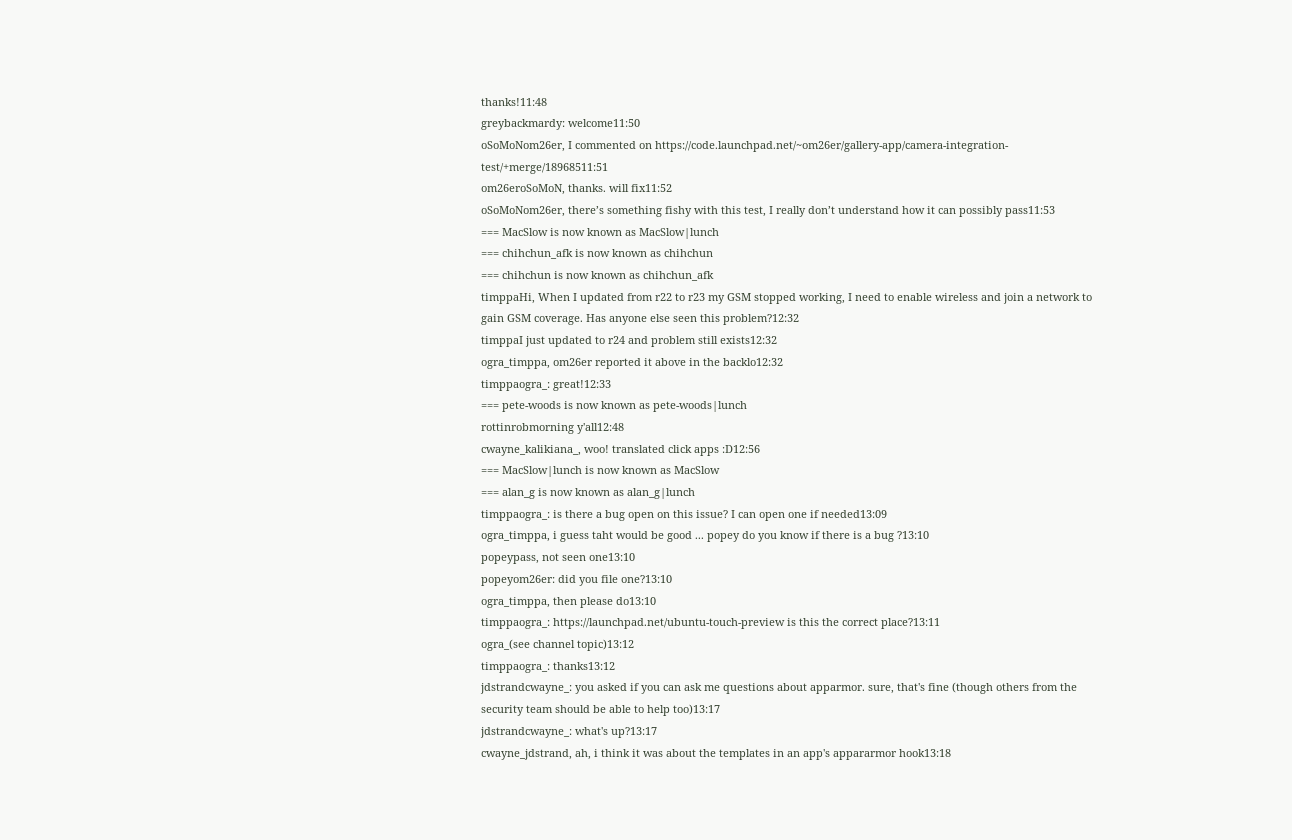thanks!11:48
greybackmardy: welcome11:50
oSoMoNom26er, I commented on https://code.launchpad.net/~om26er/gallery-app/camera-integration-test/+merge/18968511:51
om26eroSoMoN, thanks. will fix11:52
oSoMoNom26er, there’s something fishy with this test, I really don’t understand how it can possibly pass11:53
=== MacSlow is now known as MacSlow|lunch
=== chihchun_afk is now known as chihchun
=== chihchun is now known as chihchun_afk
timppaHi, When I updated from r22 to r23 my GSM stopped working, I need to enable wireless and join a network to gain GSM coverage. Has anyone else seen this problem?12:32
timppaI just updated to r24 and problem still exists12:32
ogra_timppa, om26er reported it above in the backlo12:32
timppaogra_: great!12:33
=== pete-woods is now known as pete-woods|lunch
rottinrobmorning y'all12:48
cwayne_kalikiana_, woo! translated click apps :D12:56
=== MacSlow|lunch is now known as MacSlow
=== alan_g is now known as alan_g|lunch
timppaogra_: is there a bug open on this issue? I can open one if needed13:09
ogra_timppa, i guess taht would be good ... popey do you know if there is a bug ?13:10
popeypass, not seen one13:10
popeyom26er: did you file one?13:10
ogra_timppa, then please do13:10
timppaogra_: https://launchpad.net/ubuntu-touch-preview is this the correct place?13:11
ogra_(see channel topic)13:12
timppaogra_: thanks13:12
jdstrandcwayne_: you asked if you can ask me questions about apparmor. sure, that's fine (though others from the security team should be able to help too)13:17
jdstrandcwayne_: what's up?13:17
cwayne_jdstrand, ah, i think it was about the templates in an app's appararmor hook13:18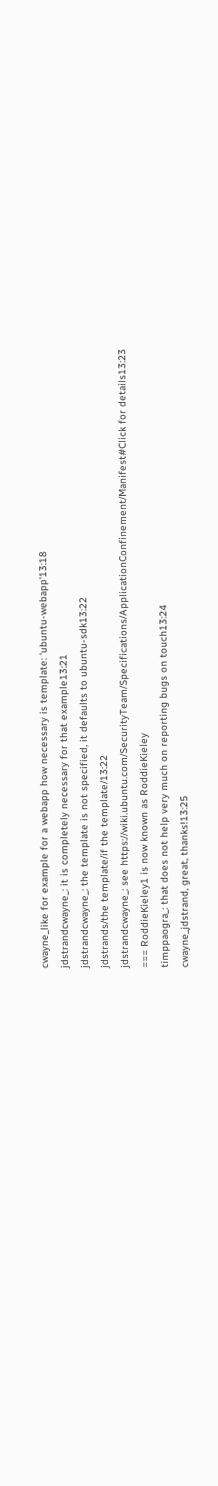cwayne_like for example for a webapp how necessary is template: 'ubuntu-webapp'13:18
jdstrandcwayne_: it is completely necessary for that example13:21
jdstrandcwayne_: the template is not specified, it defaults to ubuntu-sdk13:22
jdstrands/the template/if the template/13:22
jdstrandcwayne_: see https://wiki.ubuntu.com/SecurityTeam/Specifications/ApplicationConfinement/Manifest#Click for details13:23
=== RoddieKieley1 is now known as RoddieKieley
timppaogra_: that does not help very much on reporting bugs on touch13:24
cwayne_jdstrand, great, thanks!13:25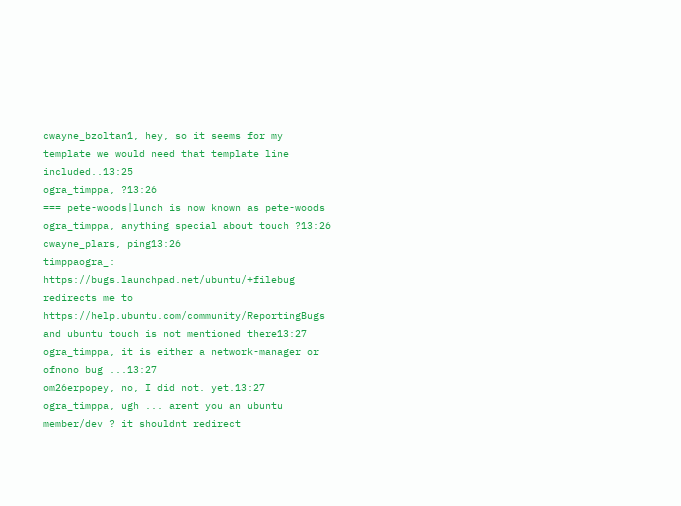cwayne_bzoltan1, hey, so it seems for my template we would need that template line included..13:25
ogra_timppa, ?13:26
=== pete-woods|lunch is now known as pete-woods
ogra_timppa, anything special about touch ?13:26
cwayne_plars, ping13:26
timppaogra_: https://bugs.launchpad.net/ubuntu/+filebug redirects me to https://help.ubuntu.com/community/ReportingBugs and ubuntu touch is not mentioned there13:27
ogra_timppa, it is either a network-manager or ofnono bug ...13:27
om26erpopey, no, I did not. yet.13:27
ogra_timppa, ugh ... arent you an ubuntu member/dev ? it shouldnt redirect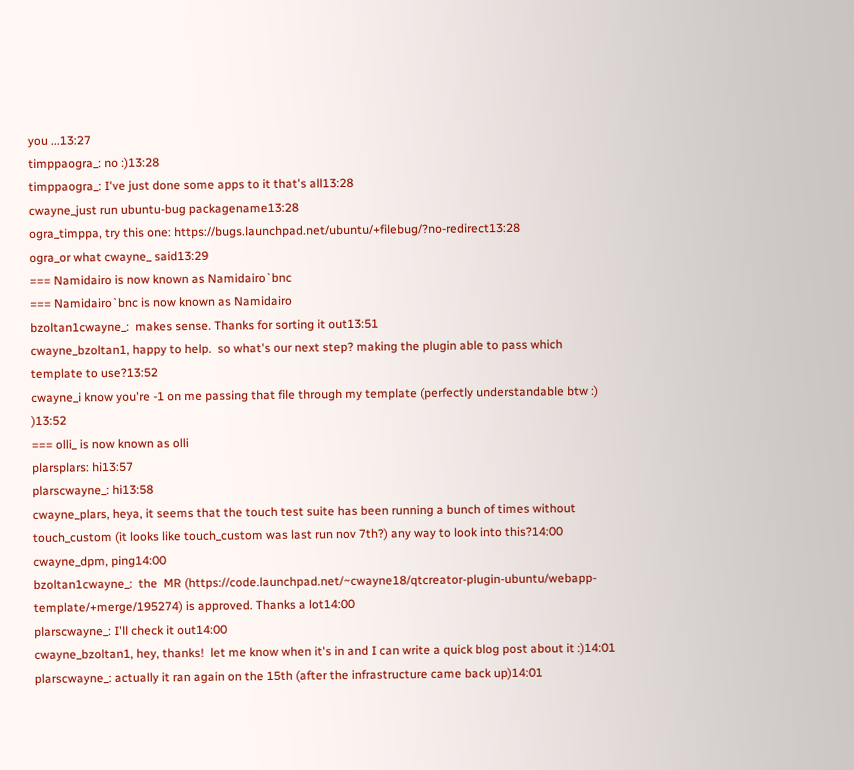you ...13:27
timppaogra_: no :)13:28
timppaogra_: I've just done some apps to it that's all13:28
cwayne_just run ubuntu-bug packagename13:28
ogra_timppa, try this one: https://bugs.launchpad.net/ubuntu/+filebug/?no-redirect13:28
ogra_or what cwayne_ said13:29
=== Namidairo is now known as Namidairo`bnc
=== Namidairo`bnc is now known as Namidairo
bzoltan1cwayne_:  makes sense. Thanks for sorting it out13:51
cwayne_bzoltan1, happy to help.  so what's our next step? making the plugin able to pass which template to use?13:52
cwayne_i know you're -1 on me passing that file through my template (perfectly understandable btw :) )13:52
=== olli_ is now known as olli
plarsplars: hi13:57
plarscwayne_: hi13:58
cwayne_plars, heya, it seems that the touch test suite has been running a bunch of times without touch_custom (it looks like touch_custom was last run nov 7th?) any way to look into this?14:00
cwayne_dpm, ping14:00
bzoltan1cwayne_:  the  MR (https://code.launchpad.net/~cwayne18/qtcreator-plugin-ubuntu/webapp-template/+merge/195274) is approved. Thanks a lot14:00
plarscwayne_: I'll check it out14:00
cwayne_bzoltan1, hey, thanks!  let me know when it's in and I can write a quick blog post about it :)14:01
plarscwayne_: actually it ran again on the 15th (after the infrastructure came back up)14:01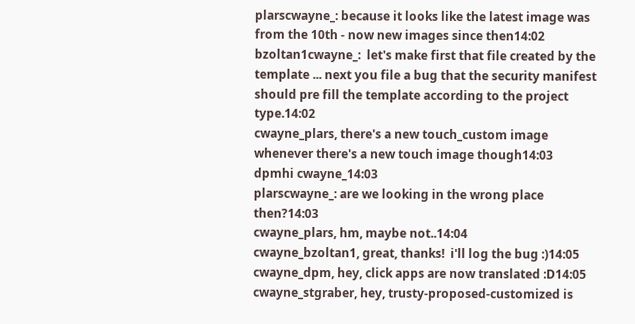plarscwayne_: because it looks like the latest image was from the 10th - now new images since then14:02
bzoltan1cwayne_:  let's make first that file created by the template ... next you file a bug that the security manifest should pre fill the template according to the project type.14:02
cwayne_plars, there's a new touch_custom image whenever there's a new touch image though14:03
dpmhi cwayne_14:03
plarscwayne_: are we looking in the wrong place then?14:03
cwayne_plars, hm, maybe not..14:04
cwayne_bzoltan1, great, thanks!  i'll log the bug :)14:05
cwayne_dpm, hey, click apps are now translated :D14:05
cwayne_stgraber, hey, trusty-proposed-customized is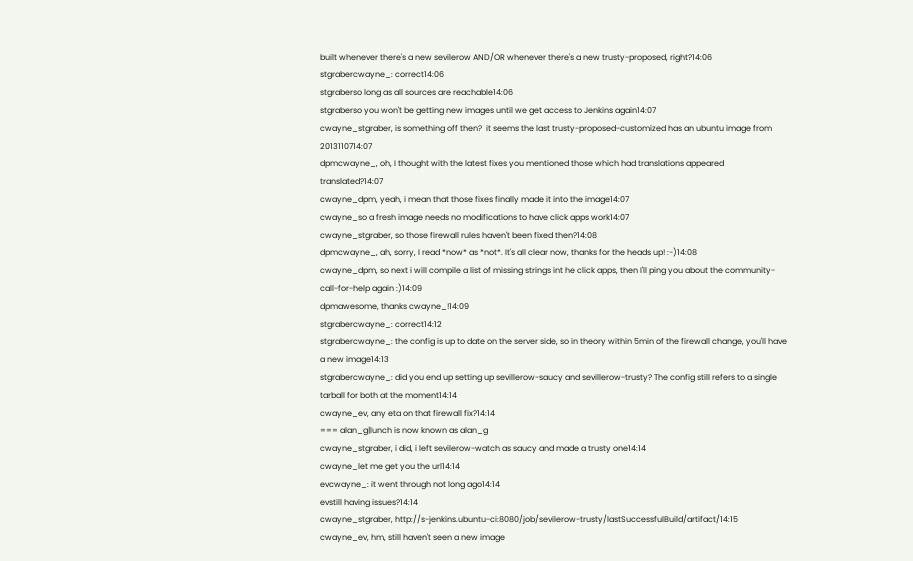built whenever there's a new sevilerow AND/OR whenever there's a new trusty-proposed, right?14:06
stgrabercwayne_: correct14:06
stgraberso long as all sources are reachable14:06
stgraberso you won't be getting new images until we get access to Jenkins again14:07
cwayne_stgraber, is something off then?  it seems the last trusty-proposed-customized has an ubuntu image from 2013110714:07
dpmcwayne_, oh, I thought with the latest fixes you mentioned those which had translations appeared translated?14:07
cwayne_dpm, yeah, i mean that those fixes finally made it into the image14:07
cwayne_so a fresh image needs no modifications to have click apps work14:07
cwayne_stgraber, so those firewall rules haven't been fixed then?14:08
dpmcwayne_, ah, sorry, I read *now* as *not*. It's all clear now, thanks for the heads up! :-)14:08
cwayne_dpm, so next i will compile a list of missing strings int he click apps, then I'll ping you about the community-call-for-help again :)14:09
dpmawesome, thanks cwayne_!14:09
stgrabercwayne_: correct14:12
stgrabercwayne_: the config is up to date on the server side, so in theory within 5min of the firewall change, you'll have a new image14:13
stgrabercwayne_: did you end up setting up sevillerow-saucy and sevillerow-trusty? The config still refers to a single tarball for both at the moment14:14
cwayne_ev, any eta on that firewall fix?14:14
=== alan_g|lunch is now known as alan_g
cwayne_stgraber, i did, i left sevilerow-watch as saucy and made a trusty one14:14
cwayne_let me get you the url14:14
evcwayne_: it went through not long ago14:14
evstill having issues?14:14
cwayne_stgraber, http://s-jenkins.ubuntu-ci:8080/job/sevilerow-trusty/lastSuccessfulBuild/artifact/14:15
cwayne_ev, hm, still haven't seen a new image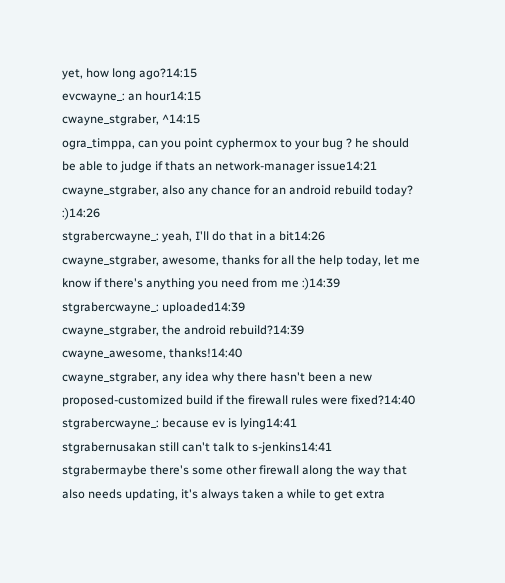yet, how long ago?14:15
evcwayne_: an hour14:15
cwayne_stgraber, ^14:15
ogra_timppa, can you point cyphermox to your bug ? he should be able to judge if thats an network-manager issue14:21
cwayne_stgraber, also any chance for an android rebuild today? :)14:26
stgrabercwayne_: yeah, I'll do that in a bit14:26
cwayne_stgraber, awesome, thanks for all the help today, let me know if there's anything you need from me :)14:39
stgrabercwayne_: uploaded14:39
cwayne_stgraber, the android rebuild?14:39
cwayne_awesome, thanks!14:40
cwayne_stgraber, any idea why there hasn't been a new proposed-customized build if the firewall rules were fixed?14:40
stgrabercwayne_: because ev is lying14:41
stgrabernusakan still can't talk to s-jenkins14:41
stgrabermaybe there's some other firewall along the way that also needs updating, it's always taken a while to get extra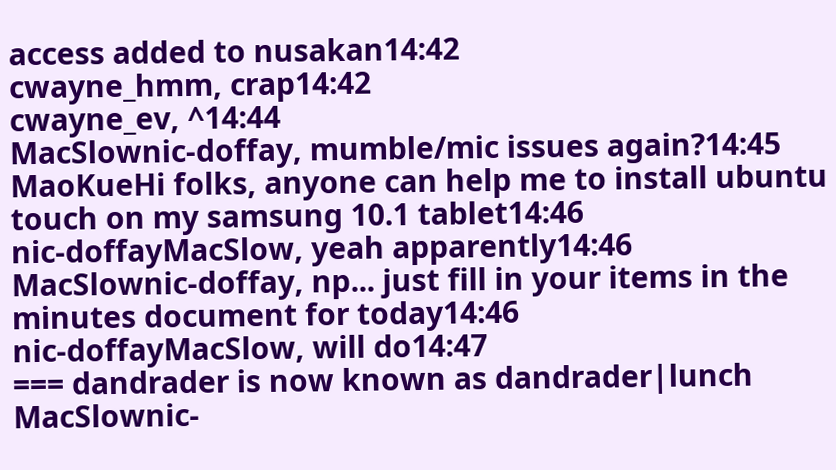access added to nusakan14:42
cwayne_hmm, crap14:42
cwayne_ev, ^14:44
MacSlownic-doffay, mumble/mic issues again?14:45
MaoKueHi folks, anyone can help me to install ubuntu touch on my samsung 10.1 tablet14:46
nic-doffayMacSlow, yeah apparently14:46
MacSlownic-doffay, np... just fill in your items in the minutes document for today14:46
nic-doffayMacSlow, will do14:47
=== dandrader is now known as dandrader|lunch
MacSlownic-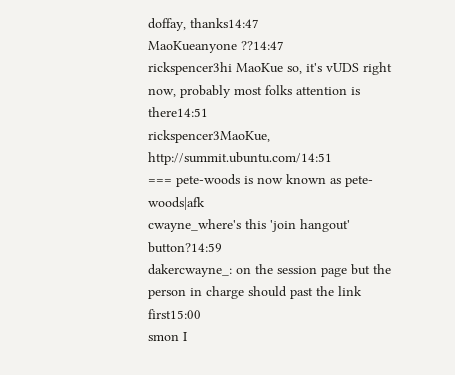doffay, thanks14:47
MaoKueanyone ??14:47
rickspencer3hi MaoKue so, it's vUDS right now, probably most folks attention is there14:51
rickspencer3MaoKue, http://summit.ubuntu.com/14:51
=== pete-woods is now known as pete-woods|afk
cwayne_where's this 'join hangout' button?14:59
dakercwayne_: on the session page but the person in charge should past the link first15:00
smon I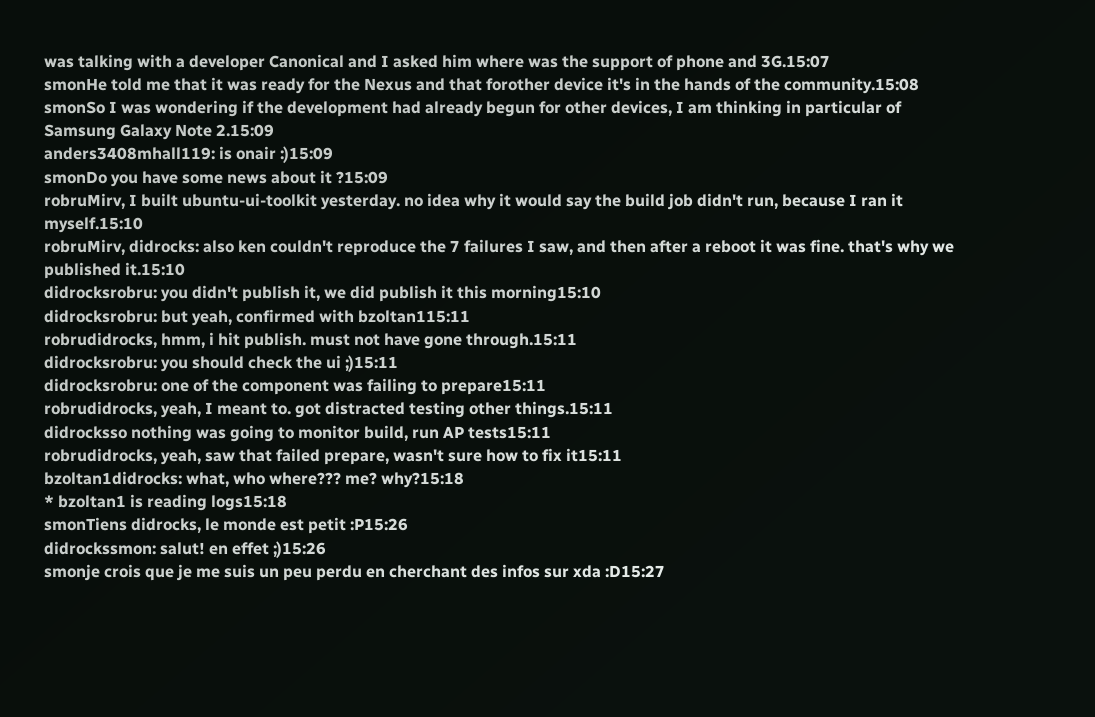was talking with a developer Canonical and I asked him where was the support of phone and 3G.15:07
smonHe told me that it was ready for the Nexus and that forother device it's in the hands of the community.15:08
smonSo I was wondering if the development had already begun for other devices, I am thinking in particular of Samsung Galaxy Note 2.15:09
anders3408mhall119: is onair :)15:09
smonDo you have some news about it ?15:09
robruMirv, I built ubuntu-ui-toolkit yesterday. no idea why it would say the build job didn't run, because I ran it myself.15:10
robruMirv, didrocks: also ken couldn't reproduce the 7 failures I saw, and then after a reboot it was fine. that's why we published it.15:10
didrocksrobru: you didn't publish it, we did publish it this morning15:10
didrocksrobru: but yeah, confirmed with bzoltan115:11
robrudidrocks, hmm, i hit publish. must not have gone through.15:11
didrocksrobru: you should check the ui ;)15:11
didrocksrobru: one of the component was failing to prepare15:11
robrudidrocks, yeah, I meant to. got distracted testing other things.15:11
didrocksso nothing was going to monitor build, run AP tests15:11
robrudidrocks, yeah, saw that failed prepare, wasn't sure how to fix it15:11
bzoltan1didrocks: what, who where??? me? why?15:18
* bzoltan1 is reading logs15:18
smonTiens didrocks, le monde est petit :P15:26
didrockssmon: salut! en effet ;)15:26
smonje crois que je me suis un peu perdu en cherchant des infos sur xda :D15:27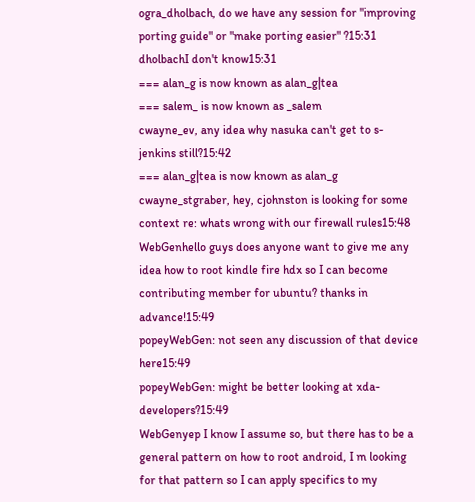ogra_dholbach, do we have any session for "improving porting guide" or "make porting easier" ?15:31
dholbachI don't know15:31
=== alan_g is now known as alan_g|tea
=== salem_ is now known as _salem
cwayne_ev, any idea why nasuka can't get to s-jenkins still?15:42
=== alan_g|tea is now known as alan_g
cwayne_stgraber, hey, cjohnston is looking for some context re: whats wrong with our firewall rules15:48
WebGenhello guys does anyone want to give me any idea how to root kindle fire hdx so I can become contributing member for ubuntu? thanks in advance!15:49
popeyWebGen: not seen any discussion of that device here15:49
popeyWebGen: might be better looking at xda-developers?15:49
WebGenyep I know I assume so, but there has to be a general pattern on how to root android, I m looking for that pattern so I can apply specifics to my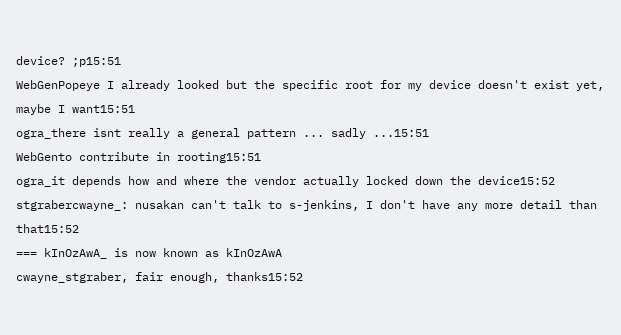device? ;p15:51
WebGenPopeye I already looked but the specific root for my device doesn't exist yet, maybe I want15:51
ogra_there isnt really a general pattern ... sadly ...15:51
WebGento contribute in rooting15:51
ogra_it depends how and where the vendor actually locked down the device15:52
stgrabercwayne_: nusakan can't talk to s-jenkins, I don't have any more detail than that15:52
=== kInOzAwA_ is now known as kInOzAwA
cwayne_stgraber, fair enough, thanks15:52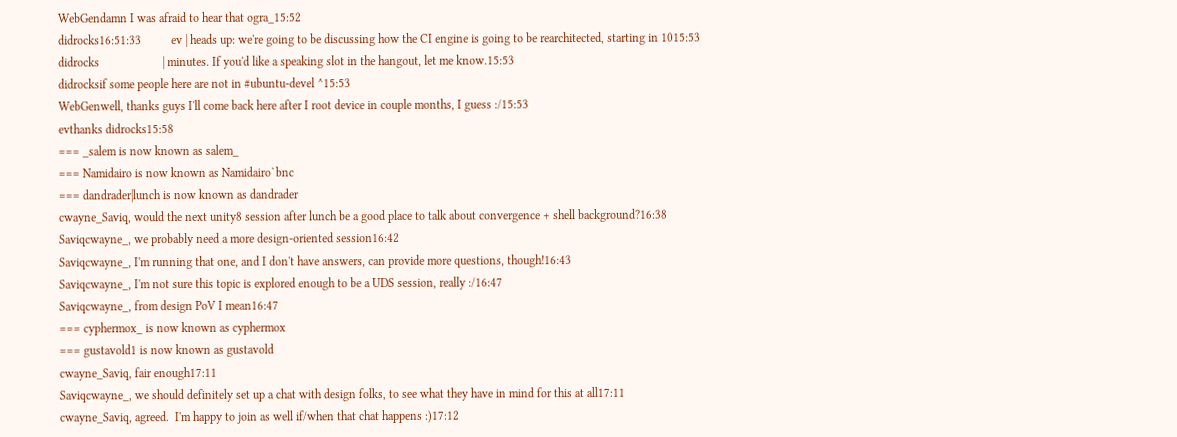WebGendamn I was afraid to hear that ogra_15:52
didrocks16:51:33          ev | heads up: we're going to be discussing how the CI engine is going to be rearchitected, starting in 1015:53
didrocks                     | minutes. If you'd like a speaking slot in the hangout, let me know.15:53
didrocksif some people here are not in #ubuntu-devel ^15:53
WebGenwell, thanks guys I'll come back here after I root device in couple months, I guess :/15:53
evthanks didrocks15:58
=== _salem is now known as salem_
=== Namidairo is now known as Namidairo`bnc
=== dandrader|lunch is now known as dandrader
cwayne_Saviq, would the next unity8 session after lunch be a good place to talk about convergence + shell background?16:38
Saviqcwayne_, we probably need a more design-oriented session16:42
Saviqcwayne_, I'm running that one, and I don't have answers, can provide more questions, though!16:43
Saviqcwayne_, I'm not sure this topic is explored enough to be a UDS session, really :/16:47
Saviqcwayne_, from design PoV I mean16:47
=== cyphermox_ is now known as cyphermox
=== gustavold1 is now known as gustavold
cwayne_Saviq, fair enough17:11
Saviqcwayne_, we should definitely set up a chat with design folks, to see what they have in mind for this at all17:11
cwayne_Saviq, agreed.  I'm happy to join as well if/when that chat happens :)17:12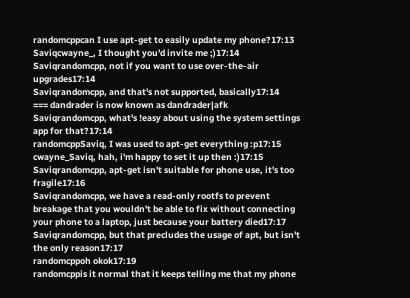randomcppcan I use apt-get to easily update my phone?17:13
Saviqcwayne_, I thought you'd invite me ;)17:14
Saviqrandomcpp, not if you want to use over-the-air upgrades17:14
Saviqrandomcpp, and that's not supported, basically17:14
=== dandrader is now known as dandrader|afk
Saviqrandomcpp, what's !easy about using the system settings app for that?17:14
randomcppSaviq, I was used to apt-get everything :p17:15
cwayne_Saviq, hah, i'm happy to set it up then :)17:15
Saviqrandomcpp, apt-get isn't suitable for phone use, it's too fragile17:16
Saviqrandomcpp, we have a read-only rootfs to prevent breakage that you wouldn't be able to fix without connecting your phone to a laptop, just because your battery died17:17
Saviqrandomcpp, but that precludes the usage of apt, but isn't the only reason17:17
randomcppoh okok17:19
randomcppis it normal that it keeps telling me that my phone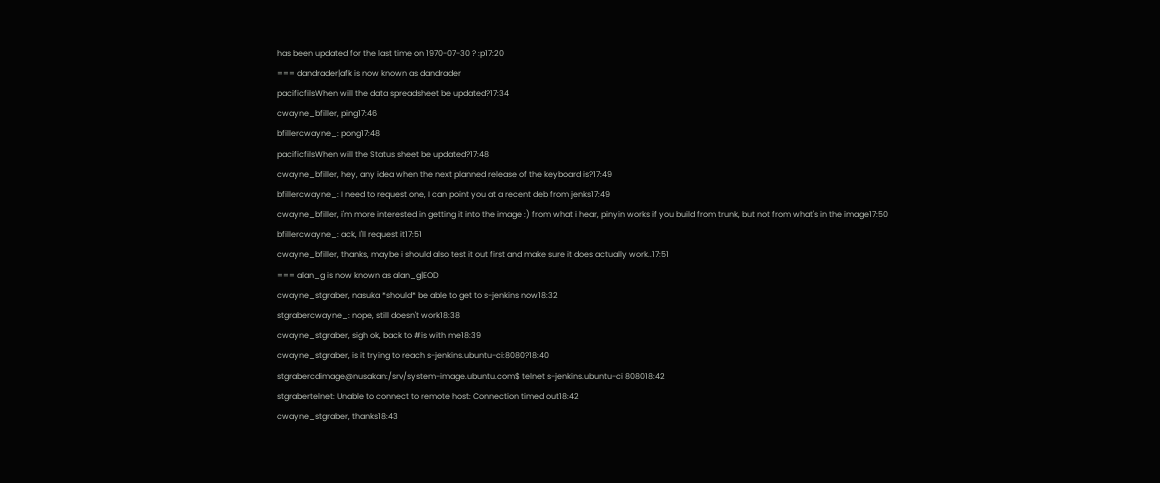has been updated for the last time on 1970-07-30 ? :p17:20
=== dandrader|afk is now known as dandrader
pacificfilsWhen will the data spreadsheet be updated?17:34
cwayne_bfiller, ping17:46
bfillercwayne_: pong17:48
pacificfilsWhen will the Status sheet be updated?17:48
cwayne_bfiller, hey, any idea when the next planned release of the keyboard is?17:49
bfillercwayne_: I need to request one, I can point you at a recent deb from jenks17:49
cwayne_bfiller, i'm more interested in getting it into the image :) from what i hear, pinyin works if you build from trunk, but not from what's in the image17:50
bfillercwayne_: ack, I'll request it17:51
cwayne_bfiller, thanks, maybe i should also test it out first and make sure it does actually work..17:51
=== alan_g is now known as alan_g|EOD
cwayne_stgraber, nasuka *should* be able to get to s-jenkins now18:32
stgrabercwayne_: nope, still doesn't work18:38
cwayne_stgraber, sigh ok, back to #is with me18:39
cwayne_stgraber, is it trying to reach s-jenkins.ubuntu-ci:8080?18:40
stgrabercdimage@nusakan:/srv/system-image.ubuntu.com$ telnet s-jenkins.ubuntu-ci 808018:42
stgrabertelnet: Unable to connect to remote host: Connection timed out18:42
cwayne_stgraber, thanks18:43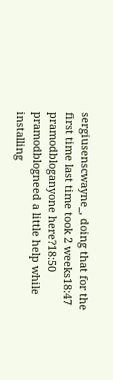sergiusenscwayne_, doing that for the first time last time took 2 weeks18:47
pramodbloganyone here?18:50
pramodblogneed a little help while installing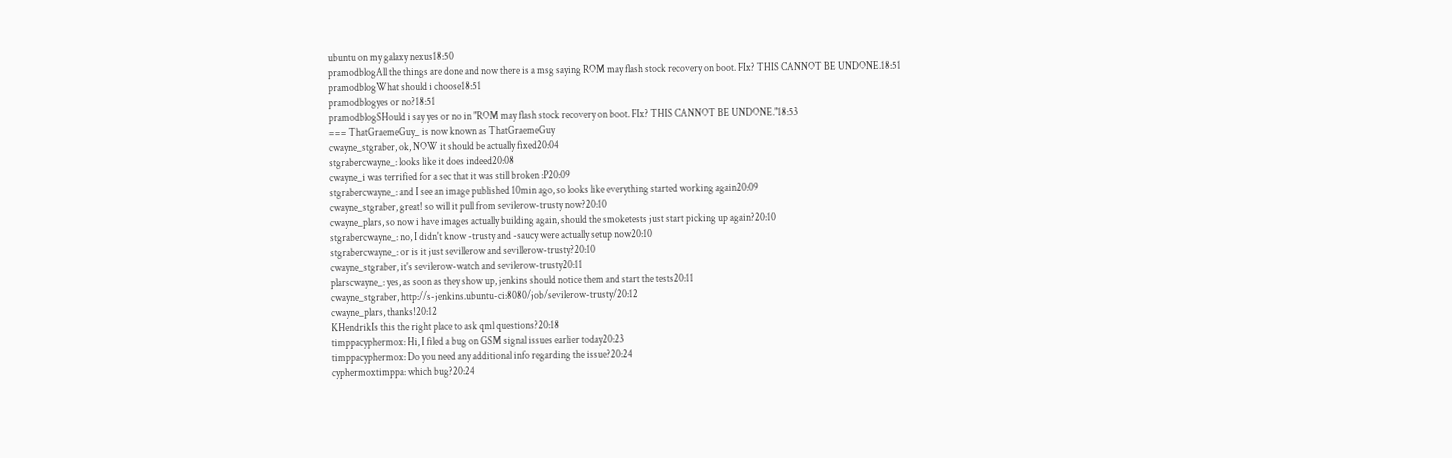ubuntu on my galaxy nexus18:50
pramodblogAll the things are done and now there is a msg saying ROM may flash stock recovery on boot. FIx? THIS CANNOT BE UNDONE.18:51
pramodblogWhat should i choose18:51
pramodblogyes or no?18:51
pramodblogSHould i say yes or no in "ROM may flash stock recovery on boot. FIx? THIS CANNOT BE UNDONE."18:53
=== ThatGraemeGuy_ is now known as ThatGraemeGuy
cwayne_stgraber, ok, NOW it should be actually fixed20:04
stgrabercwayne_: looks like it does indeed20:08
cwayne_i was terrified for a sec that it was still broken :P20:09
stgrabercwayne_: and I see an image published 10min ago, so looks like everything started working again20:09
cwayne_stgraber, great! so will it pull from sevilerow-trusty now?20:10
cwayne_plars, so now i have images actually building again, should the smoketests just start picking up again?20:10
stgrabercwayne_: no, I didn't know -trusty and -saucy were actually setup now20:10
stgrabercwayne_: or is it just sevillerow and sevillerow-trusty?20:10
cwayne_stgraber, it's sevilerow-watch and sevilerow-trusty20:11
plarscwayne_: yes, as soon as they show up, jenkins should notice them and start the tests20:11
cwayne_stgraber, http://s-jenkins.ubuntu-ci:8080/job/sevilerow-trusty/20:12
cwayne_plars, thanks!20:12
KHendrikIs this the right place to ask qml questions?20:18
timppacyphermox: Hi, I filed a bug on GSM signal issues earlier today20:23
timppacyphermox: Do you need any additional info regarding the issue?20:24
cyphermoxtimppa: which bug?20:24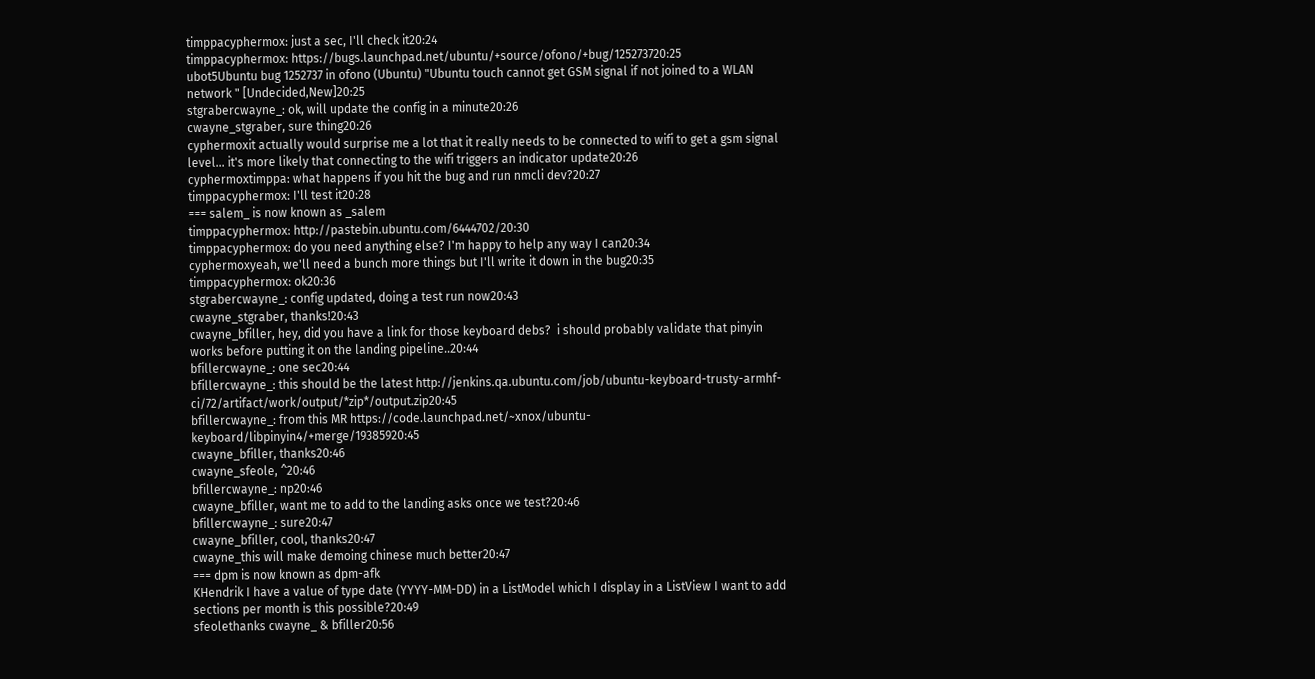timppacyphermox: just a sec, I'll check it20:24
timppacyphermox: https://bugs.launchpad.net/ubuntu/+source/ofono/+bug/125273720:25
ubot5Ubuntu bug 1252737 in ofono (Ubuntu) "Ubuntu touch cannot get GSM signal if not joined to a WLAN network " [Undecided,New]20:25
stgrabercwayne_: ok, will update the config in a minute20:26
cwayne_stgraber, sure thing20:26
cyphermoxit actually would surprise me a lot that it really needs to be connected to wifi to get a gsm signal level... it's more likely that connecting to the wifi triggers an indicator update20:26
cyphermoxtimppa: what happens if you hit the bug and run nmcli dev?20:27
timppacyphermox: I'll test it20:28
=== salem_ is now known as _salem
timppacyphermox: http://pastebin.ubuntu.com/6444702/20:30
timppacyphermox: do you need anything else? I'm happy to help any way I can20:34
cyphermoxyeah, we'll need a bunch more things but I'll write it down in the bug20:35
timppacyphermox: ok20:36
stgrabercwayne_: config updated, doing a test run now20:43
cwayne_stgraber, thanks!20:43
cwayne_bfiller, hey, did you have a link for those keyboard debs?  i should probably validate that pinyin works before putting it on the landing pipeline..20:44
bfillercwayne_: one sec20:44
bfillercwayne_: this should be the latest http://jenkins.qa.ubuntu.com/job/ubuntu-keyboard-trusty-armhf-ci/72/artifact/work/output/*zip*/output.zip20:45
bfillercwayne_: from this MR https://code.launchpad.net/~xnox/ubuntu-keyboard/libpinyin4/+merge/19385920:45
cwayne_bfiller, thanks20:46
cwayne_sfeole, ^20:46
bfillercwayne_: np20:46
cwayne_bfiller, want me to add to the landing asks once we test?20:46
bfillercwayne_: sure20:47
cwayne_bfiller, cool, thanks20:47
cwayne_this will make demoing chinese much better20:47
=== dpm is now known as dpm-afk
KHendrik I have a value of type date (YYYY-MM-DD) in a ListModel which I display in a ListView I want to add sections per month is this possible?20:49
sfeolethanks cwayne_ & bfiller20:56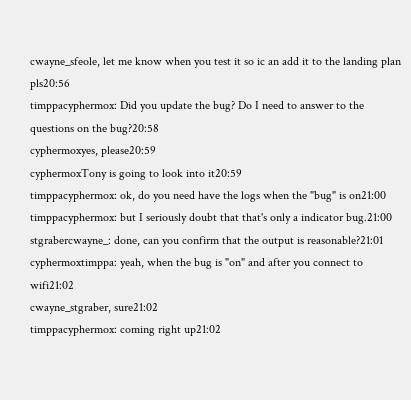cwayne_sfeole, let me know when you test it so ic an add it to the landing plan pls20:56
timppacyphermox: Did you update the bug? Do I need to answer to the questions on the bug?20:58
cyphermoxyes, please20:59
cyphermoxTony is going to look into it20:59
timppacyphermox: ok, do you need have the logs when the "bug" is on21:00
timppacyphermox: but I seriously doubt that that's only a indicator bug.21:00
stgrabercwayne_: done, can you confirm that the output is reasonable?21:01
cyphermoxtimppa: yeah, when the bug is "on" and after you connect to wifi21:02
cwayne_stgraber, sure21:02
timppacyphermox: coming right up21:02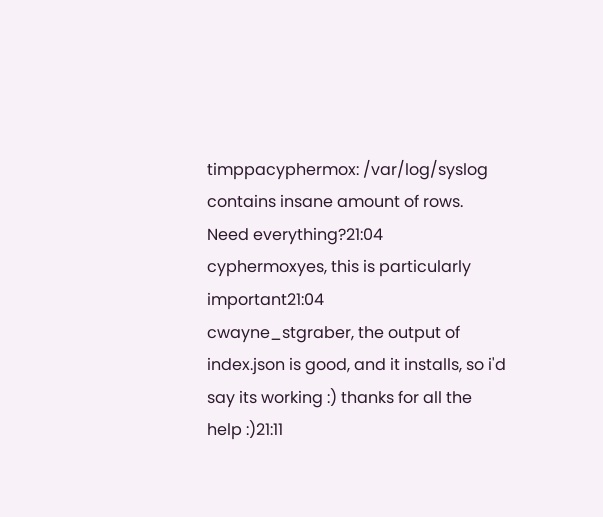timppacyphermox: /var/log/syslog contains insane amount of rows. Need everything?21:04
cyphermoxyes, this is particularly important21:04
cwayne_stgraber, the output of index.json is good, and it installs, so i'd say its working :) thanks for all the help :)21:11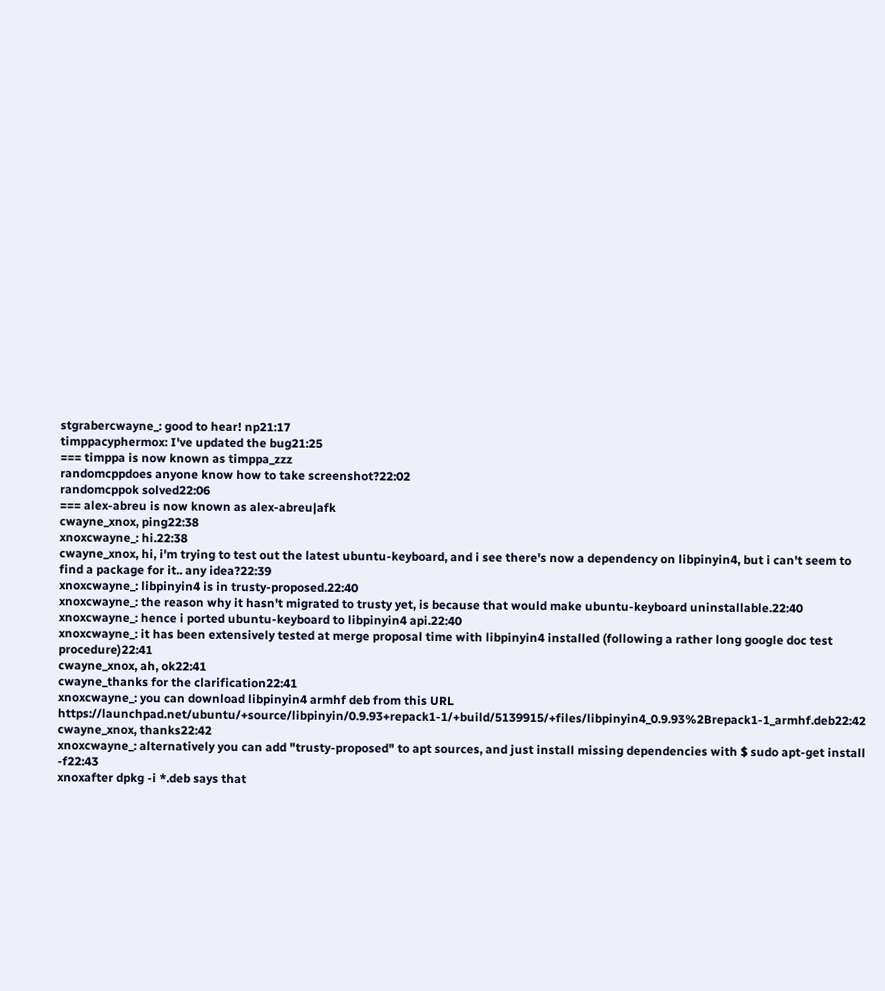stgrabercwayne_: good to hear! np21:17
timppacyphermox: I've updated the bug21:25
=== timppa is now known as timppa_zzz
randomcppdoes anyone know how to take screenshot?22:02
randomcppok solved22:06
=== alex-abreu is now known as alex-abreu|afk
cwayne_xnox, ping22:38
xnoxcwayne_: hi.22:38
cwayne_xnox, hi, i'm trying to test out the latest ubuntu-keyboard, and i see there's now a dependency on libpinyin4, but i can't seem to find a package for it.. any idea?22:39
xnoxcwayne_: libpinyin4 is in trusty-proposed.22:40
xnoxcwayne_: the reason why it hasn't migrated to trusty yet, is because that would make ubuntu-keyboard uninstallable.22:40
xnoxcwayne_: hence i ported ubuntu-keyboard to libpinyin4 api.22:40
xnoxcwayne_: it has been extensively tested at merge proposal time with libpinyin4 installed (following a rather long google doc test procedure)22:41
cwayne_xnox, ah, ok22:41
cwayne_thanks for the clarification22:41
xnoxcwayne_: you can download libpinyin4 armhf deb from this URL https://launchpad.net/ubuntu/+source/libpinyin/0.9.93+repack1-1/+build/5139915/+files/libpinyin4_0.9.93%2Brepack1-1_armhf.deb22:42
cwayne_xnox, thanks22:42
xnoxcwayne_: alternatively you can add "trusty-proposed" to apt sources, and just install missing dependencies with $ sudo apt-get install -f22:43
xnoxafter dpkg -i *.deb says that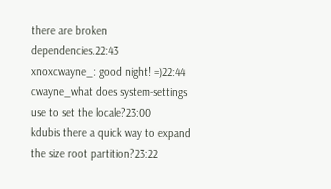there are broken dependencies.22:43
xnoxcwayne_: good night! =)22:44
cwayne_what does system-settings use to set the locale?23:00
kdubis there a quick way to expand the size root partition?23:22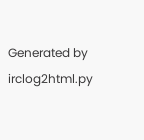Generated by irclog2html.py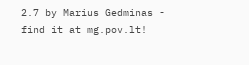2.7 by Marius Gedminas - find it at mg.pov.lt!